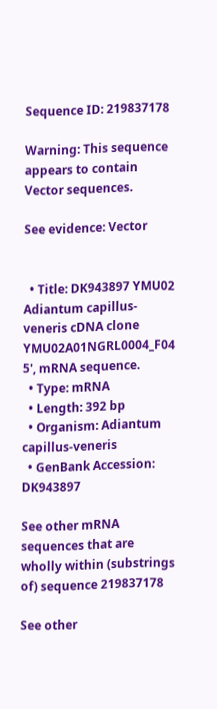Sequence ID: 219837178

Warning: This sequence appears to contain Vector sequences.

See evidence: Vector


  • Title: DK943897 YMU02 Adiantum capillus-veneris cDNA clone YMU02A01NGRL0004_F04 5', mRNA sequence.
  • Type: mRNA
  • Length: 392 bp
  • Organism: Adiantum capillus-veneris
  • GenBank Accession: DK943897

See other mRNA sequences that are wholly within (substrings of) sequence 219837178

See other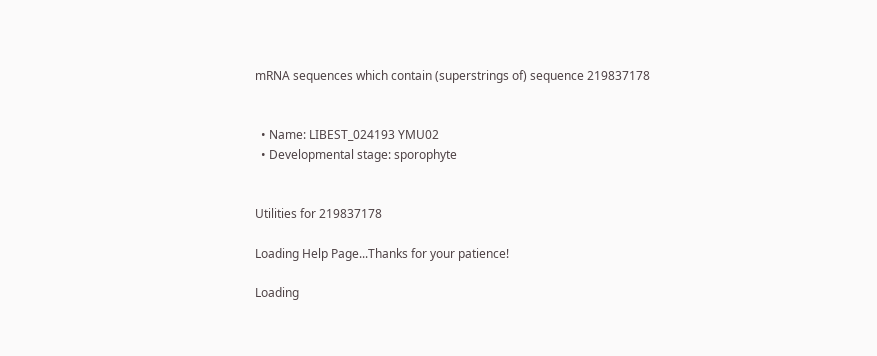mRNA sequences which contain (superstrings of) sequence 219837178


  • Name: LIBEST_024193 YMU02
  • Developmental stage: sporophyte


Utilities for 219837178

Loading Help Page...Thanks for your patience!

Loading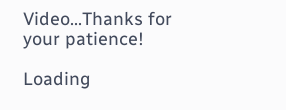Video...Thanks for your patience!

Loading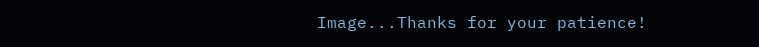Image...Thanks for your patience!